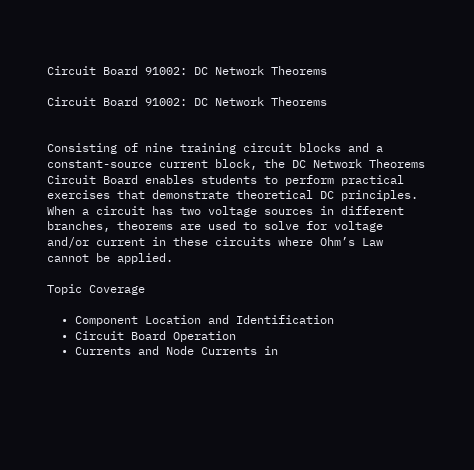Circuit Board 91002: DC Network Theorems

Circuit Board 91002: DC Network Theorems


Consisting of nine training circuit blocks and a constant-source current block, the DC Network Theorems Circuit Board enables students to perform practical exercises that demonstrate theoretical DC principles. When a circuit has two voltage sources in different branches, theorems are used to solve for voltage and/or current in these circuits where Ohm’s Law cannot be applied.

Topic Coverage

  • Component Location and Identification
  • Circuit Board Operation
  • Currents and Node Currents in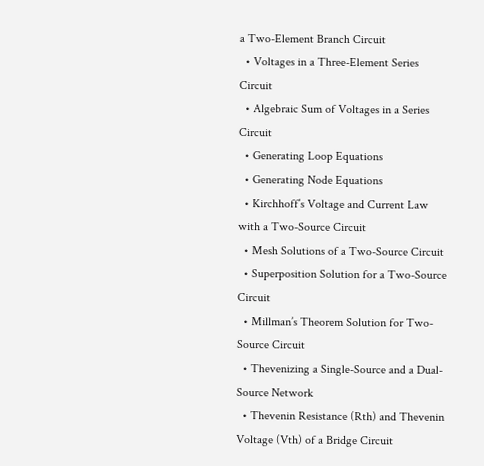a Two-Element Branch Circuit
  • Voltages in a Three-Element Series Circuit
  • Algebraic Sum of Voltages in a Series Circuit
  • Generating Loop Equations
  • Generating Node Equations
  • Kirchhoff’s Voltage and Current Law with a Two-Source Circuit
  • Mesh Solutions of a Two-Source Circuit
  • Superposition Solution for a Two-Source Circuit
  • Millman’s Theorem Solution for Two-Source Circuit
  • Thevenizing a Single-Source and a Dual-Source Network
  • Thevenin Resistance (Rth) and Thevenin Voltage (Vth) of a Bridge Circuit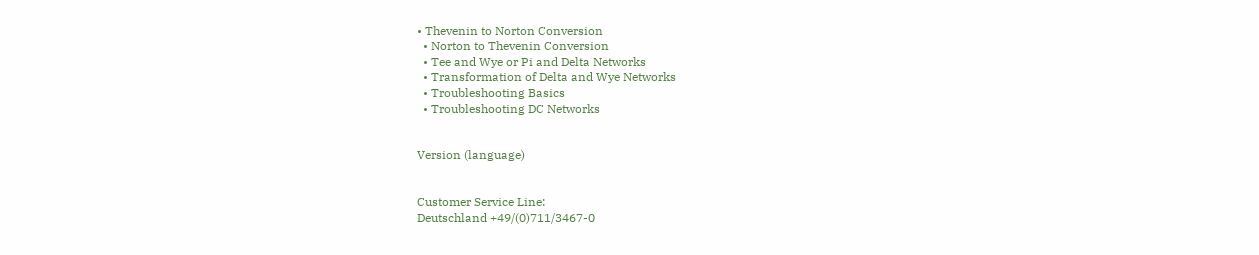• Thevenin to Norton Conversion
  • Norton to Thevenin Conversion
  • Tee and Wye or Pi and Delta Networks
  • Transformation of Delta and Wye Networks
  • Troubleshooting Basics
  • Troubleshooting DC Networks


Version (language)


Customer Service Line:
Deutschland +49/(0)711/3467-0